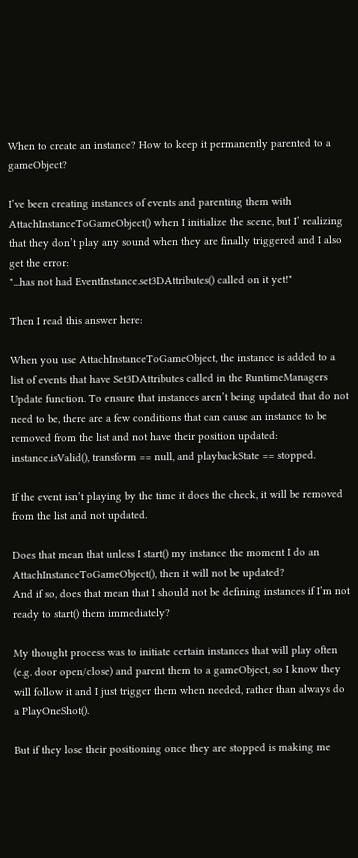When to create an instance? How to keep it permanently parented to a gameObject?

I’ve been creating instances of events and parenting them with AttachInstanceToGameObject() when I initialize the scene, but I’ realizing that they don’t play any sound when they are finally triggered and I also get the error:
"...has not had EventInstance.set3DAttributes() called on it yet!"

Then I read this answer here:

When you use AttachInstanceToGameObject, the instance is added to a list of events that have Set3DAttributes called in the RuntimeManagers Update function. To ensure that instances aren’t being updated that do not need to be, there are a few conditions that can cause an instance to be removed from the list and not have their position updated: instance.isValid(), transform == null, and playbackState == stopped.

If the event isn’t playing by the time it does the check, it will be removed from the list and not updated.

Does that mean that unless I start() my instance the moment I do an AttachInstanceToGameObject(), then it will not be updated?
And if so, does that mean that I should not be defining instances if I’m not ready to start() them immediately?

My thought process was to initiate certain instances that will play often (e.g. door open/close) and parent them to a gameObject, so I know they will follow it and I just trigger them when needed, rather than always do a PlayOneShot().

But if they lose their positioning once they are stopped is making me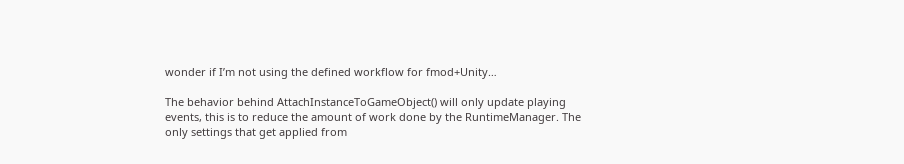wonder if I’m not using the defined workflow for fmod+Unity…

The behavior behind AttachInstanceToGameObject() will only update playing events, this is to reduce the amount of work done by the RuntimeManager. The only settings that get applied from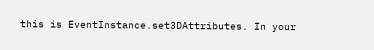this is EventInstance.set3DAttributes. In your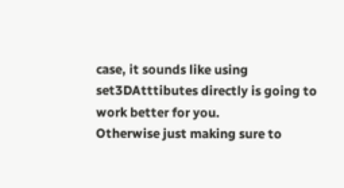case, it sounds like using set3DAtttibutes directly is going to work better for you.
Otherwise just making sure to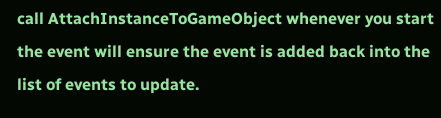call AttachInstanceToGameObject whenever you start the event will ensure the event is added back into the list of events to update.